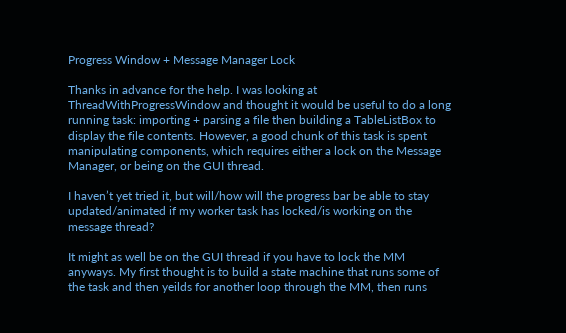Progress Window + Message Manager Lock

Thanks in advance for the help. I was looking at ThreadWithProgressWindow and thought it would be useful to do a long running task: importing + parsing a file then building a TableListBox to display the file contents. However, a good chunk of this task is spent manipulating components, which requires either a lock on the Message Manager, or being on the GUI thread.

I haven’t yet tried it, but will/how will the progress bar be able to stay updated/animated if my worker task has locked/is working on the message thread?

It might as well be on the GUI thread if you have to lock the MM anyways. My first thought is to build a state machine that runs some of the task and then yeilds for another loop through the MM, then runs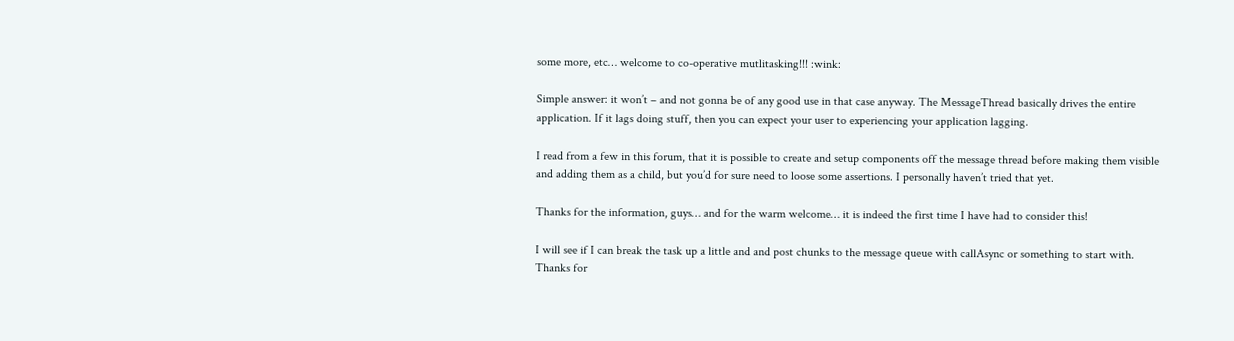some more, etc… welcome to co-operative mutlitasking!!! :wink:

Simple answer: it won’t – and not gonna be of any good use in that case anyway. The MessageThread basically drives the entire application. If it lags doing stuff, then you can expect your user to experiencing your application lagging.

I read from a few in this forum, that it is possible to create and setup components off the message thread before making them visible and adding them as a child, but you’d for sure need to loose some assertions. I personally haven’t tried that yet.

Thanks for the information, guys… and for the warm welcome… it is indeed the first time I have had to consider this!

I will see if I can break the task up a little and and post chunks to the message queue with callAsync or something to start with. Thanks for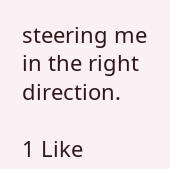steering me in the right direction.

1 Like